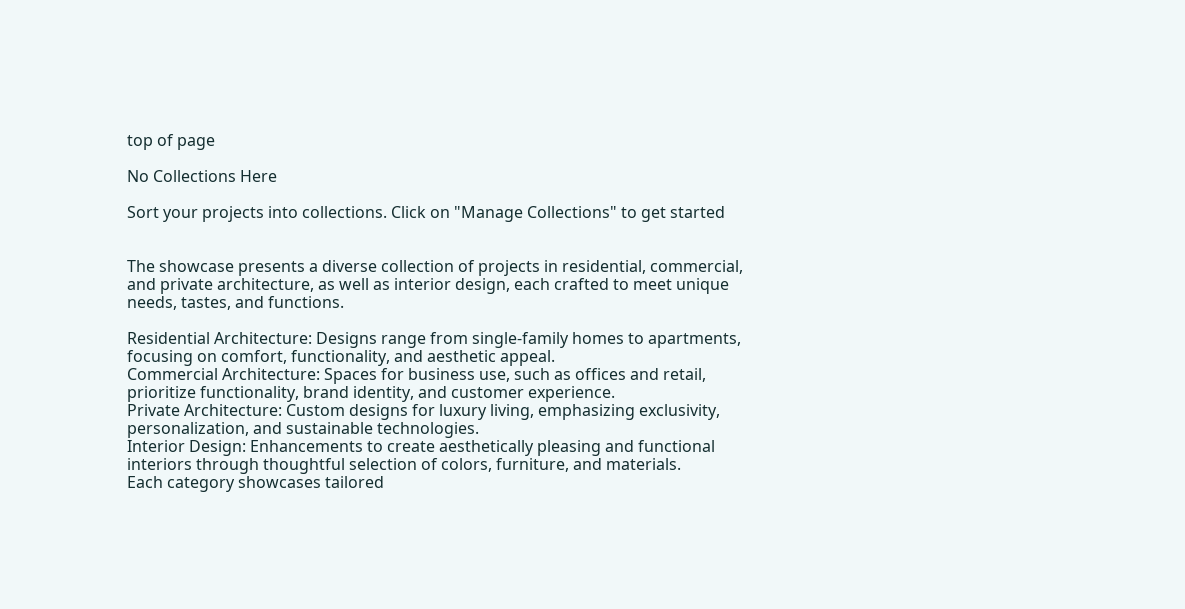top of page

No Collections Here

Sort your projects into collections. Click on "Manage Collections" to get started


The showcase presents a diverse collection of projects in residential, commercial, and private architecture, as well as interior design, each crafted to meet unique needs, tastes, and functions.

Residential Architecture: Designs range from single-family homes to apartments, focusing on comfort, functionality, and aesthetic appeal.
Commercial Architecture: Spaces for business use, such as offices and retail, prioritize functionality, brand identity, and customer experience.
Private Architecture: Custom designs for luxury living, emphasizing exclusivity, personalization, and sustainable technologies.
Interior Design: Enhancements to create aesthetically pleasing and functional interiors through thoughtful selection of colors, furniture, and materials.
Each category showcases tailored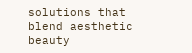solutions that blend aesthetic beauty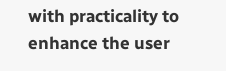with practicality to enhance the user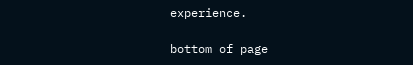experience.

bottom of page